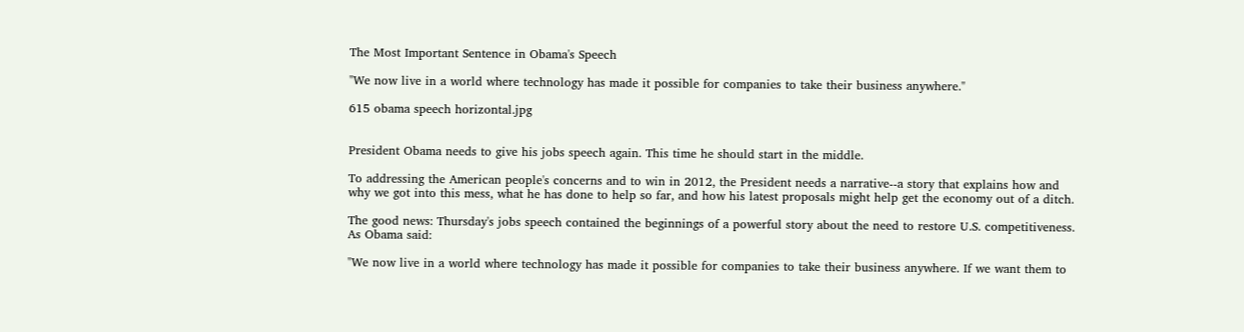The Most Important Sentence in Obama's Speech

"We now live in a world where technology has made it possible for companies to take their business anywhere."

615 obama speech horizontal.jpg


President Obama needs to give his jobs speech again. This time he should start in the middle.

To addressing the American people's concerns and to win in 2012, the President needs a narrative--a story that explains how and why we got into this mess, what he has done to help so far, and how his latest proposals might help get the economy out of a ditch.

The good news: Thursday's jobs speech contained the beginnings of a powerful story about the need to restore U.S. competitiveness. As Obama said:

"We now live in a world where technology has made it possible for companies to take their business anywhere. If we want them to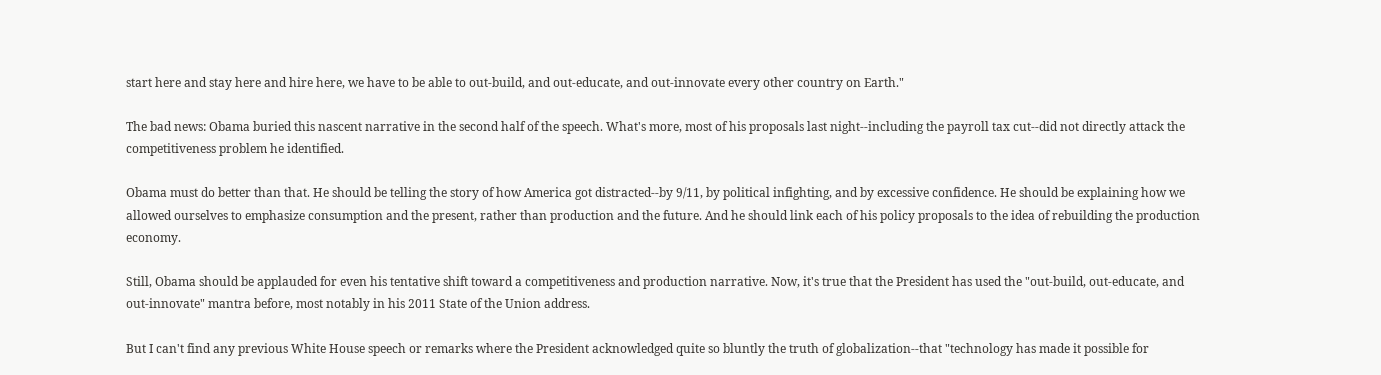start here and stay here and hire here, we have to be able to out-build, and out-educate, and out-innovate every other country on Earth."

The bad news: Obama buried this nascent narrative in the second half of the speech. What's more, most of his proposals last night--including the payroll tax cut--did not directly attack the competitiveness problem he identified.

Obama must do better than that. He should be telling the story of how America got distracted--by 9/11, by political infighting, and by excessive confidence. He should be explaining how we allowed ourselves to emphasize consumption and the present, rather than production and the future. And he should link each of his policy proposals to the idea of rebuilding the production economy.

Still, Obama should be applauded for even his tentative shift toward a competitiveness and production narrative. Now, it's true that the President has used the "out-build, out-educate, and out-innovate" mantra before, most notably in his 2011 State of the Union address.

But I can't find any previous White House speech or remarks where the President acknowledged quite so bluntly the truth of globalization--that "technology has made it possible for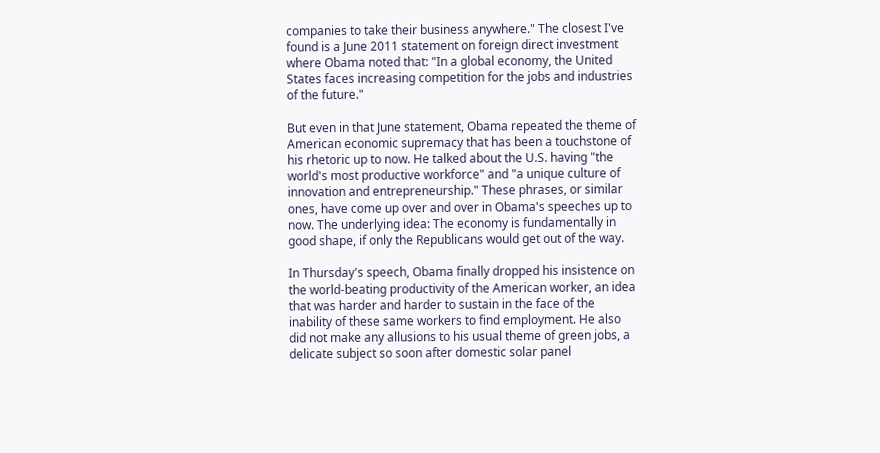companies to take their business anywhere." The closest I've found is a June 2011 statement on foreign direct investment where Obama noted that: "In a global economy, the United States faces increasing competition for the jobs and industries of the future."

But even in that June statement, Obama repeated the theme of American economic supremacy that has been a touchstone of his rhetoric up to now. He talked about the U.S. having "the world's most productive workforce" and "a unique culture of innovation and entrepreneurship." These phrases, or similar ones, have come up over and over in Obama's speeches up to now. The underlying idea: The economy is fundamentally in good shape, if only the Republicans would get out of the way.

In Thursday's speech, Obama finally dropped his insistence on the world-beating productivity of the American worker, an idea that was harder and harder to sustain in the face of the inability of these same workers to find employment. He also did not make any allusions to his usual theme of green jobs, a delicate subject so soon after domestic solar panel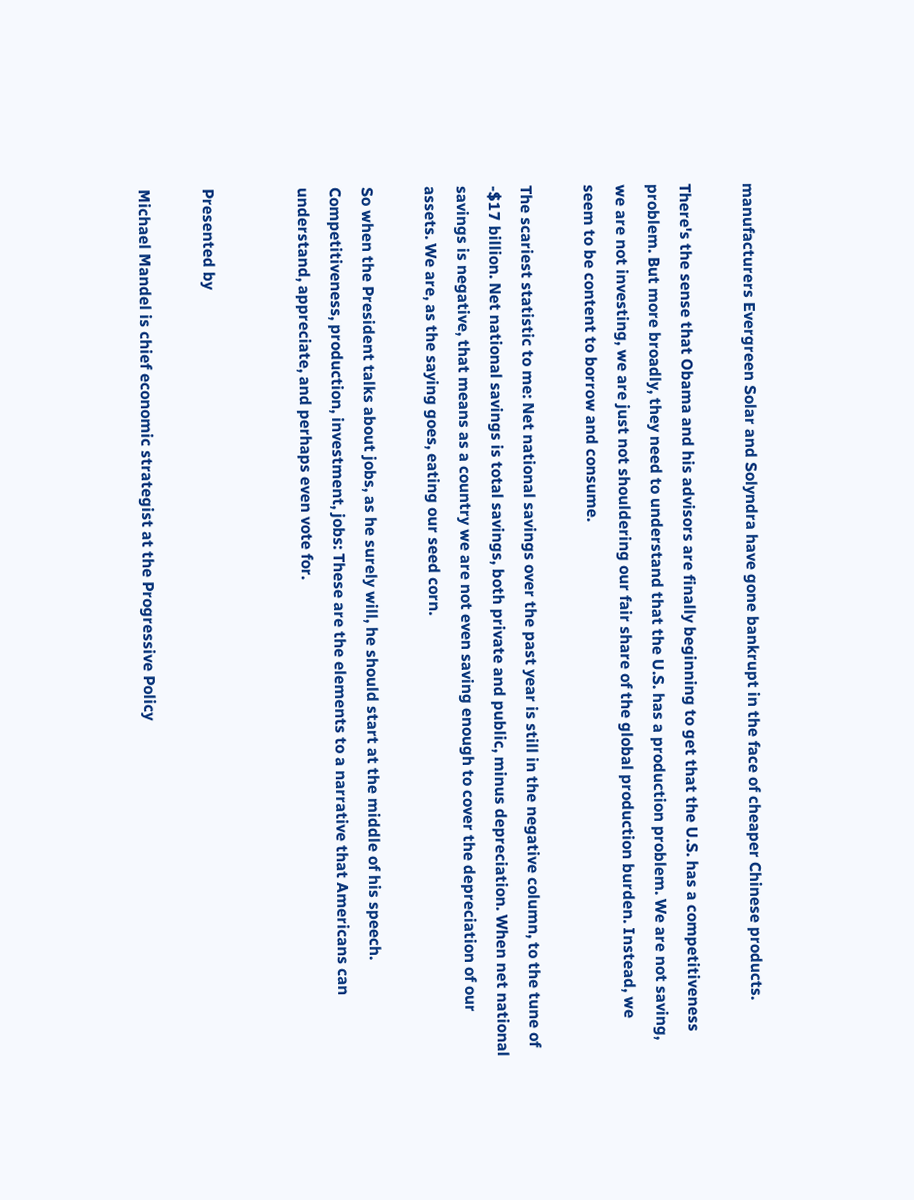manufacturers Evergreen Solar and Solyndra have gone bankrupt in the face of cheaper Chinese products.

There's the sense that Obama and his advisors are finally beginning to get that the U.S. has a competitiveness problem. But more broadly, they need to understand that the U.S. has a production problem. We are not saving, we are not investing, we are just not shouldering our fair share of the global production burden. Instead, we seem to be content to borrow and consume.

The scariest statistic to me: Net national savings over the past year is still in the negative column, to the tune of -$17 billion. Net national savings is total savings, both private and public, minus depreciation. When net national savings is negative, that means as a country we are not even saving enough to cover the depreciation of our assets. We are, as the saying goes, eating our seed corn.

So when the President talks about jobs, as he surely will, he should start at the middle of his speech. Competitiveness, production, investment, jobs: These are the elements to a narrative that Americans can understand, appreciate, and perhaps even vote for.


Presented by

Michael Mandel is chief economic strategist at the Progressive Policy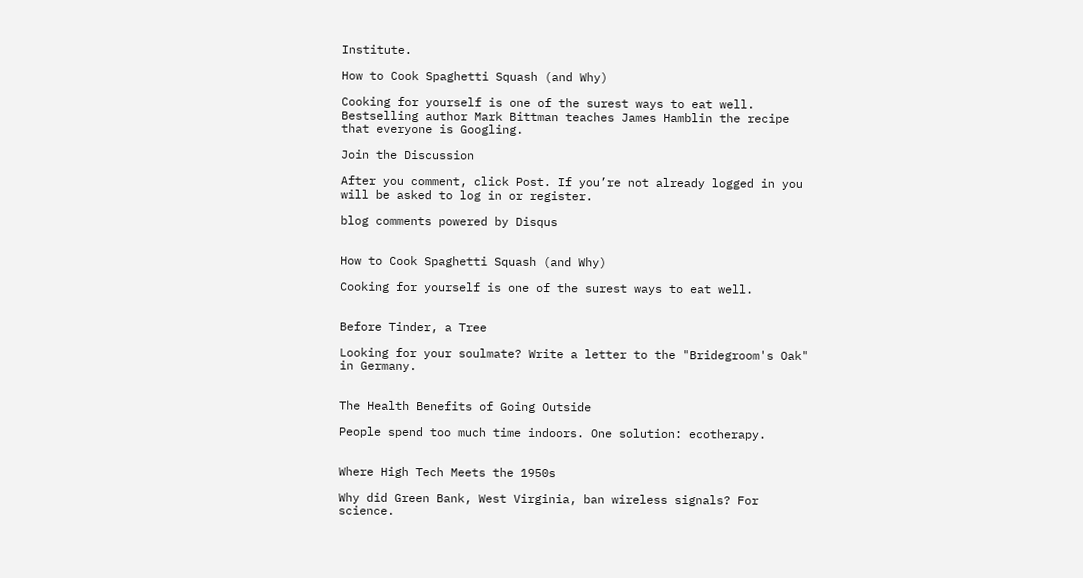Institute.

How to Cook Spaghetti Squash (and Why)

Cooking for yourself is one of the surest ways to eat well. Bestselling author Mark Bittman teaches James Hamblin the recipe that everyone is Googling.

Join the Discussion

After you comment, click Post. If you’re not already logged in you will be asked to log in or register.

blog comments powered by Disqus


How to Cook Spaghetti Squash (and Why)

Cooking for yourself is one of the surest ways to eat well.


Before Tinder, a Tree

Looking for your soulmate? Write a letter to the "Bridegroom's Oak" in Germany.


The Health Benefits of Going Outside

People spend too much time indoors. One solution: ecotherapy.


Where High Tech Meets the 1950s

Why did Green Bank, West Virginia, ban wireless signals? For science.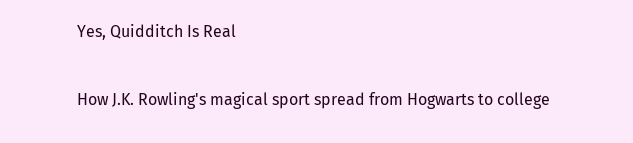Yes, Quidditch Is Real

How J.K. Rowling's magical sport spread from Hogwarts to college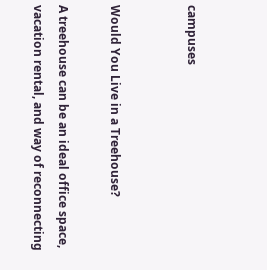campuses


Would You Live in a Treehouse?

A treehouse can be an ideal office space, vacation rental, and way of reconnecting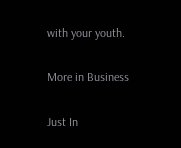with your youth.

More in Business

Just In